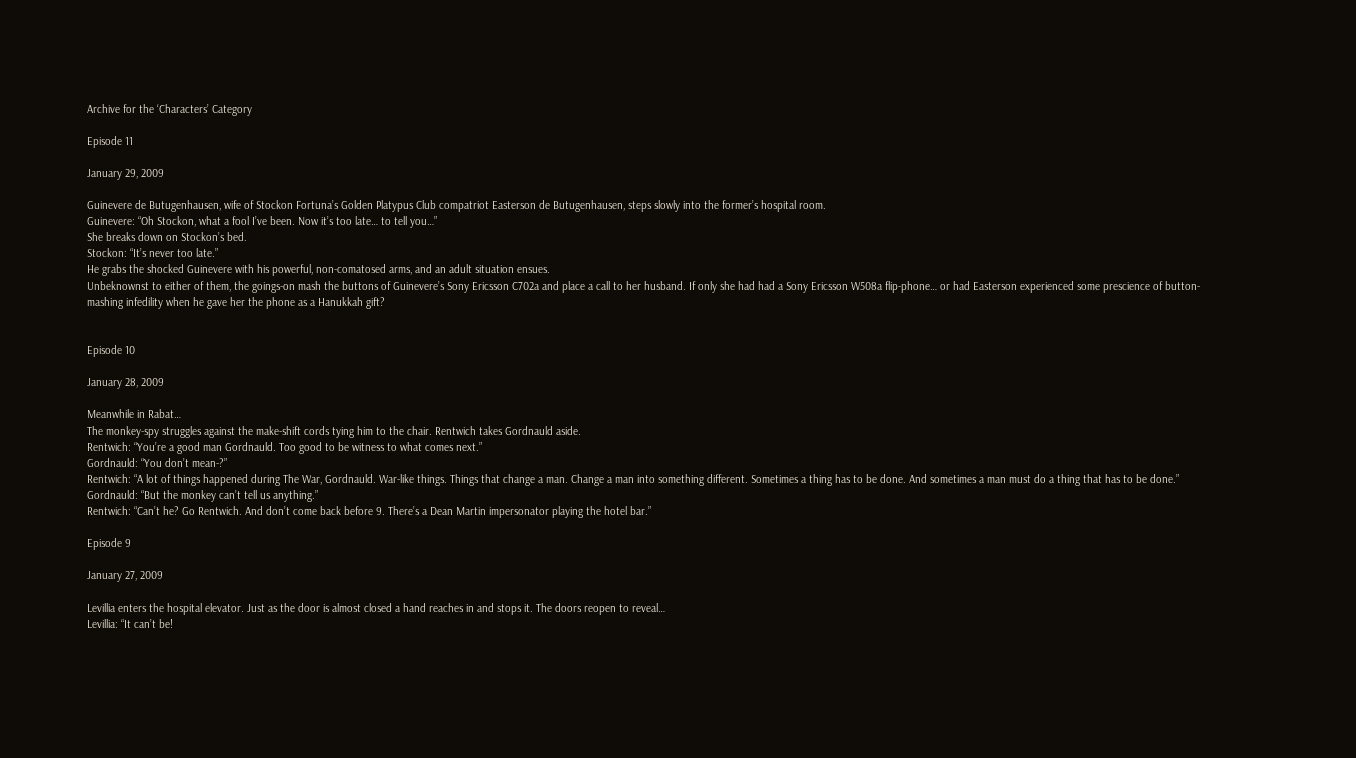Archive for the ‘Characters’ Category

Episode 11

January 29, 2009

Guinevere de Butugenhausen, wife of Stockon Fortuna’s Golden Platypus Club compatriot Easterson de Butugenhausen, steps slowly into the former’s hospital room.
Guinevere: “Oh Stockon, what a fool I’ve been. Now it’s too late… to tell you…”
She breaks down on Stockon’s bed.
Stockon: “It’s never too late.”
He grabs the shocked Guinevere with his powerful, non-comatosed arms, and an adult situation ensues.
Unbeknownst to either of them, the goings-on mash the buttons of Guinevere’s Sony Ericsson C702a and place a call to her husband. If only she had had a Sony Ericsson W508a flip-phone… or had Easterson experienced some prescience of button-mashing infedility when he gave her the phone as a Hanukkah gift?


Episode 10

January 28, 2009

Meanwhile in Rabat…
The monkey-spy struggles against the make-shift cords tying him to the chair. Rentwich takes Gordnauld aside.
Rentwich: “You’re a good man Gordnauld. Too good to be witness to what comes next.”
Gordnauld: “You don’t mean-?”
Rentwich: “A lot of things happened during The War, Gordnauld. War-like things. Things that change a man. Change a man into something different. Sometimes a thing has to be done. And sometimes a man must do a thing that has to be done.”
Gordnauld: “But the monkey can’t tell us anything.”
Rentwich: “Can’t he? Go Rentwich. And don’t come back before 9. There’s a Dean Martin impersonator playing the hotel bar.”

Episode 9

January 27, 2009

Levillia enters the hospital elevator. Just as the door is almost closed a hand reaches in and stops it. The doors reopen to reveal…
Levillia: “It can’t be!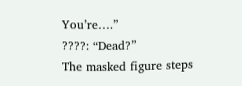You’re….”
????: “Dead?”
The masked figure steps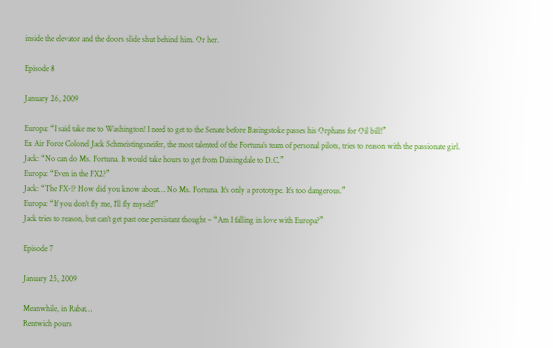inside the elevator and the doors slide shut behind him. Or her.

Episode 8

January 26, 2009

Europa: “I said take me to Washington! I need to get to the Senate before Basingstoke passes his Orphans for Oil bill!”
Ex Air Force Colonel Jack Schmeistingsneifer, the most talented of the Fortuna’s team of personal pilots, tries to reason with the passionate girl.
Jack: “No can do Ms. Fortuna. It would take hours to get from Daisingdale to D.C.”
Europa: “Even in the FX2?”
Jack: “The FX-!? How did you know about… No Ms. Fortuna. It’s only a prototype. It’s too dangerous.”
Europa: “If you don’t fly me, I’ll fly myself!”
Jack tries to reason, but can’t get past one persistant thought – “Am I falling in love with Europa?”

Episode 7

January 25, 2009

Meanwhile, in Rabat…
Rentwich pours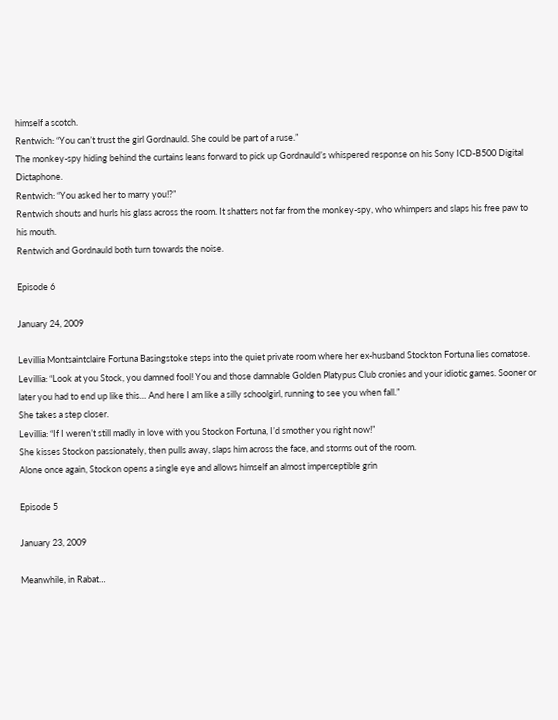himself a scotch.
Rentwich: “You can’t trust the girl Gordnauld. She could be part of a ruse.”
The monkey-spy hiding behind the curtains leans forward to pick up Gordnauld’s whispered response on his Sony ICD-B500 Digital Dictaphone.
Rentwich: “You asked her to marry you!?”
Rentwich shouts and hurls his glass across the room. It shatters not far from the monkey-spy, who whimpers and slaps his free paw to his mouth.
Rentwich and Gordnauld both turn towards the noise.

Episode 6

January 24, 2009

Levillia Montsaintclaire Fortuna Basingstoke steps into the quiet private room where her ex-husband Stockton Fortuna lies comatose.
Levillia: “Look at you Stock, you damned fool! You and those damnable Golden Platypus Club cronies and your idiotic games. Sooner or later you had to end up like this… And here I am like a silly schoolgirl, running to see you when fall.”
She takes a step closer.
Levillia: “If I weren’t still madly in love with you Stockon Fortuna, I’d smother you right now!”
She kisses Stockon passionately, then pulls away, slaps him across the face, and storms out of the room.
Alone once again, Stockon opens a single eye and allows himself an almost imperceptible grin

Episode 5

January 23, 2009

Meanwhile, in Rabat…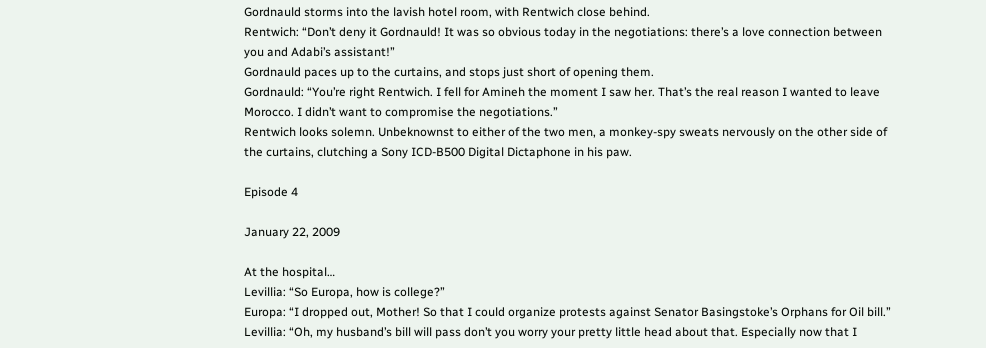Gordnauld storms into the lavish hotel room, with Rentwich close behind.
Rentwich: “Don’t deny it Gordnauld! It was so obvious today in the negotiations: there’s a love connection between you and Adabi’s assistant!”
Gordnauld paces up to the curtains, and stops just short of opening them.
Gordnauld: “You’re right Rentwich. I fell for Amineh the moment I saw her. That’s the real reason I wanted to leave Morocco. I didn’t want to compromise the negotiations.”
Rentwich looks solemn. Unbeknownst to either of the two men, a monkey-spy sweats nervously on the other side of the curtains, clutching a Sony ICD-B500 Digital Dictaphone in his paw.

Episode 4

January 22, 2009

At the hospital…
Levillia: “So Europa, how is college?”
Europa: “I dropped out, Mother! So that I could organize protests against Senator Basingstoke’s Orphans for Oil bill.”
Levillia: “Oh, my husband’s bill will pass don’t you worry your pretty little head about that. Especially now that I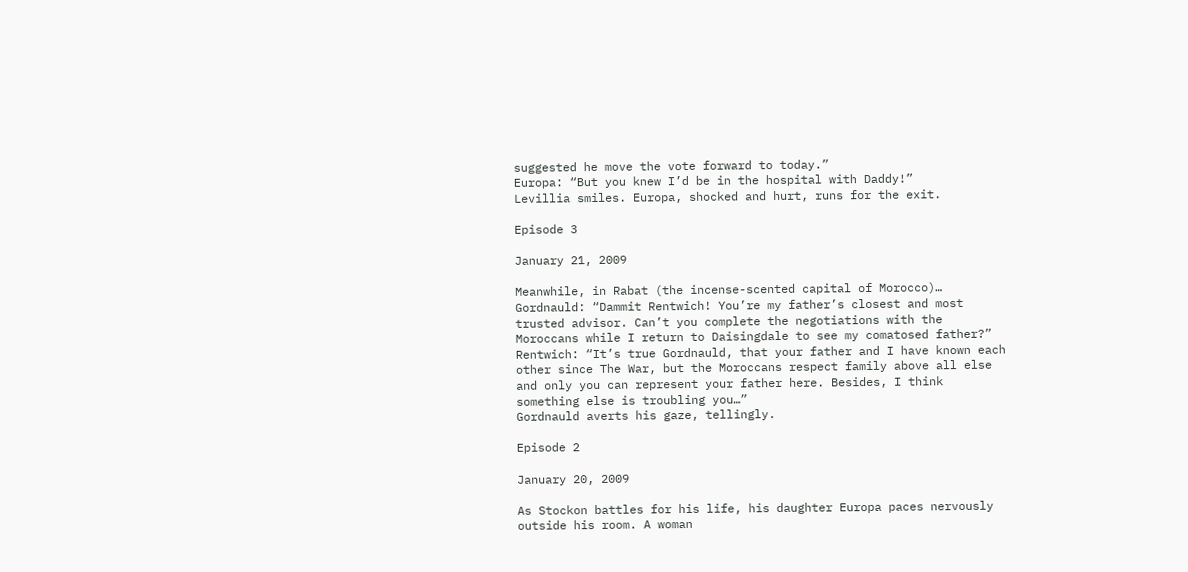suggested he move the vote forward to today.”
Europa: “But you knew I’d be in the hospital with Daddy!”
Levillia smiles. Europa, shocked and hurt, runs for the exit.

Episode 3

January 21, 2009

Meanwhile, in Rabat (the incense-scented capital of Morocco)…
Gordnauld: “Dammit Rentwich! You’re my father’s closest and most trusted advisor. Can’t you complete the negotiations with the Moroccans while I return to Daisingdale to see my comatosed father?”
Rentwich: “It’s true Gordnauld, that your father and I have known each other since The War, but the Moroccans respect family above all else and only you can represent your father here. Besides, I think something else is troubling you…”
Gordnauld averts his gaze, tellingly.

Episode 2

January 20, 2009

As Stockon battles for his life, his daughter Europa paces nervously outside his room. A woman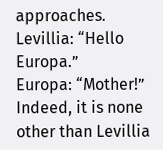approaches.
Levillia: “Hello Europa.”
Europa: “Mother!”
Indeed, it is none other than Levillia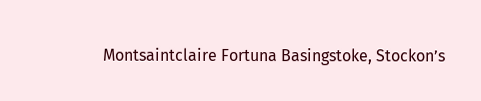Montsaintclaire Fortuna Basingstoke, Stockon’s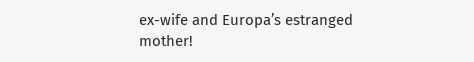ex-wife and Europa’s estranged mother!